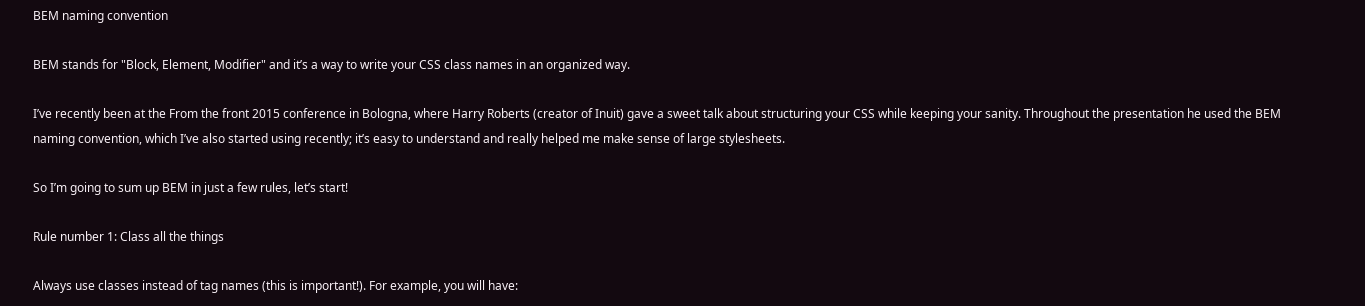BEM naming convention

BEM stands for "Block, Element, Modifier" and it’s a way to write your CSS class names in an organized way.

I’ve recently been at the From the front 2015 conference in Bologna, where Harry Roberts (creator of Inuit) gave a sweet talk about structuring your CSS while keeping your sanity. Throughout the presentation he used the BEM naming convention, which I’ve also started using recently; it’s easy to understand and really helped me make sense of large stylesheets.

So I’m going to sum up BEM in just a few rules, let’s start!

Rule number 1: Class all the things

Always use classes instead of tag names (this is important!). For example, you will have: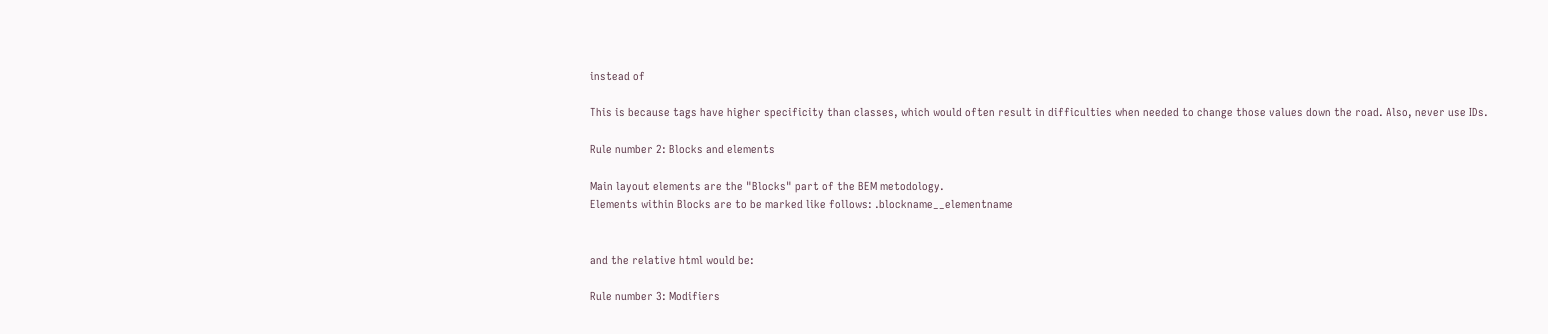instead of

This is because tags have higher specificity than classes, which would often result in difficulties when needed to change those values down the road. Also, never use IDs.

Rule number 2: Blocks and elements

Main layout elements are the "Blocks" part of the BEM metodology.
Elements within Blocks are to be marked like follows: .blockname__elementname


and the relative html would be:

Rule number 3: Modifiers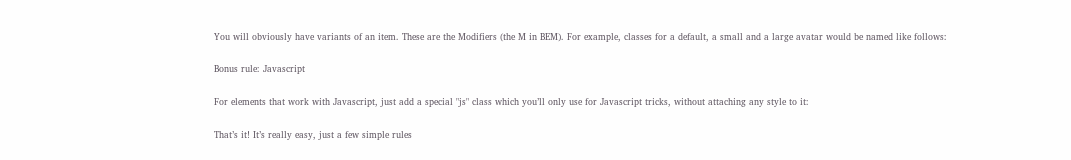You will obviously have variants of an item. These are the Modifiers (the M in BEM). For example, classes for a default, a small and a large avatar would be named like follows:

Bonus rule: Javascript

For elements that work with Javascript, just add a special "js" class which you’ll only use for Javascript tricks, without attaching any style to it:

That’s it! It’s really easy, just a few simple rules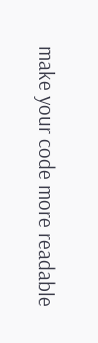make your code more readable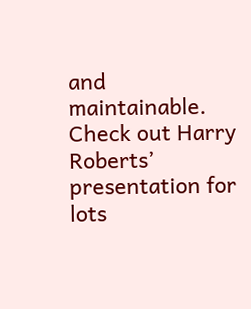and maintainable. Check out Harry Roberts’ presentation for lots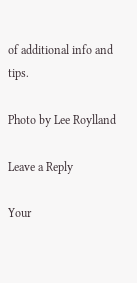of additional info and tips.

Photo by Lee Roylland

Leave a Reply

Your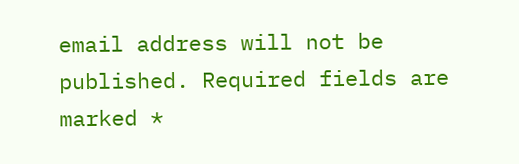email address will not be published. Required fields are marked *